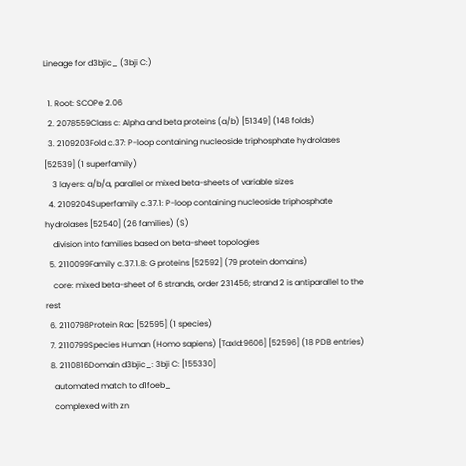Lineage for d3bjic_ (3bji C:)

  1. Root: SCOPe 2.06
  2. 2078559Class c: Alpha and beta proteins (a/b) [51349] (148 folds)
  3. 2109203Fold c.37: P-loop containing nucleoside triphosphate hydrolases [52539] (1 superfamily)
    3 layers: a/b/a, parallel or mixed beta-sheets of variable sizes
  4. 2109204Superfamily c.37.1: P-loop containing nucleoside triphosphate hydrolases [52540] (26 families) (S)
    division into families based on beta-sheet topologies
  5. 2110099Family c.37.1.8: G proteins [52592] (79 protein domains)
    core: mixed beta-sheet of 6 strands, order 231456; strand 2 is antiparallel to the rest
  6. 2110798Protein Rac [52595] (1 species)
  7. 2110799Species Human (Homo sapiens) [TaxId:9606] [52596] (18 PDB entries)
  8. 2110816Domain d3bjic_: 3bji C: [155330]
    automated match to d1foeb_
    complexed with zn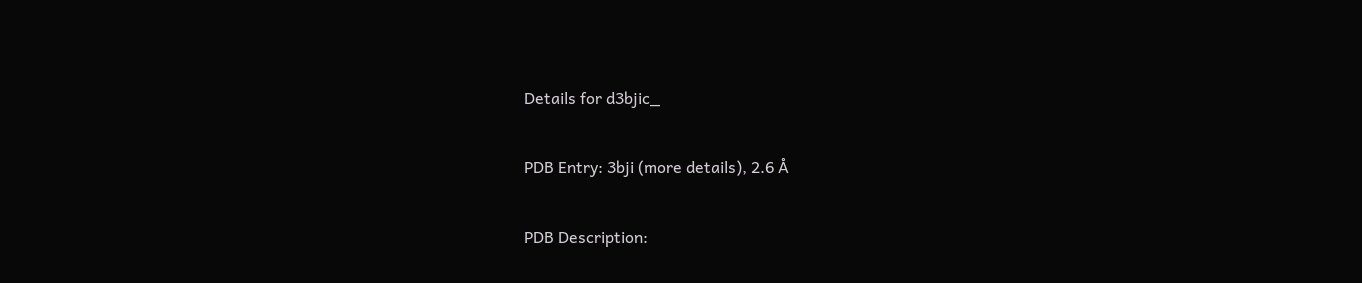Details for d3bjic_

PDB Entry: 3bji (more details), 2.6 Å

PDB Description: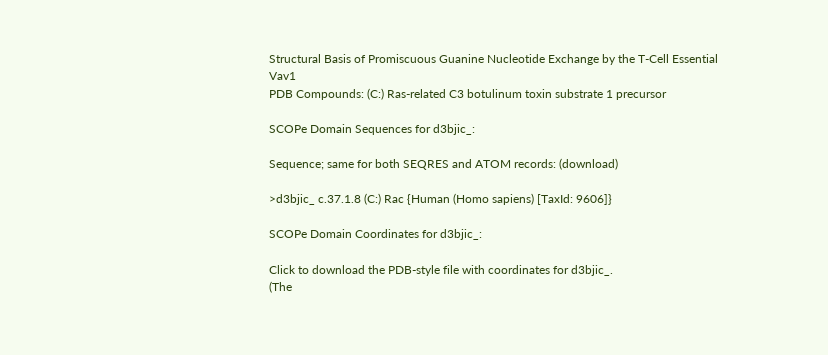Structural Basis of Promiscuous Guanine Nucleotide Exchange by the T-Cell Essential Vav1
PDB Compounds: (C:) Ras-related C3 botulinum toxin substrate 1 precursor

SCOPe Domain Sequences for d3bjic_:

Sequence; same for both SEQRES and ATOM records: (download)

>d3bjic_ c.37.1.8 (C:) Rac {Human (Homo sapiens) [TaxId: 9606]}

SCOPe Domain Coordinates for d3bjic_:

Click to download the PDB-style file with coordinates for d3bjic_.
(The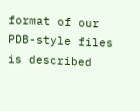format of our PDB-style files is described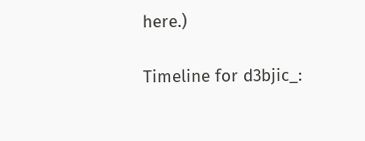here.)

Timeline for d3bjic_: